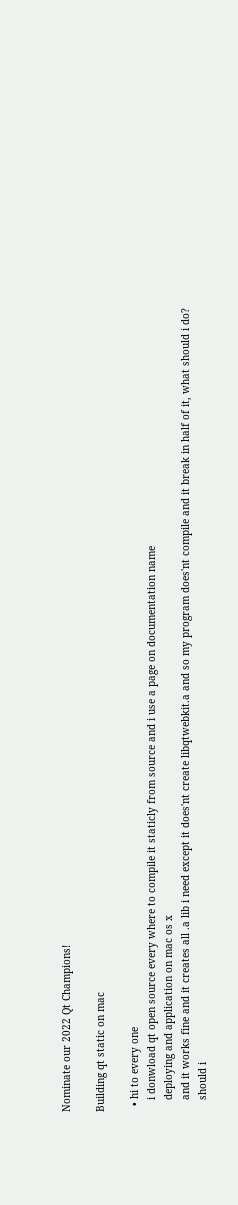Nominate our 2022 Qt Champions!

Building qt static on mac

  • hi to every one
    i donwload qt open source every where to compile it staticly from source and i use a page on documentation name
    deploying and application on mac os x
    and it works fine and it creates all .a lib i need except it does'nt create libqtwebkit.a and so my program does'nt compile and it break in half of it, what should i do?
    should i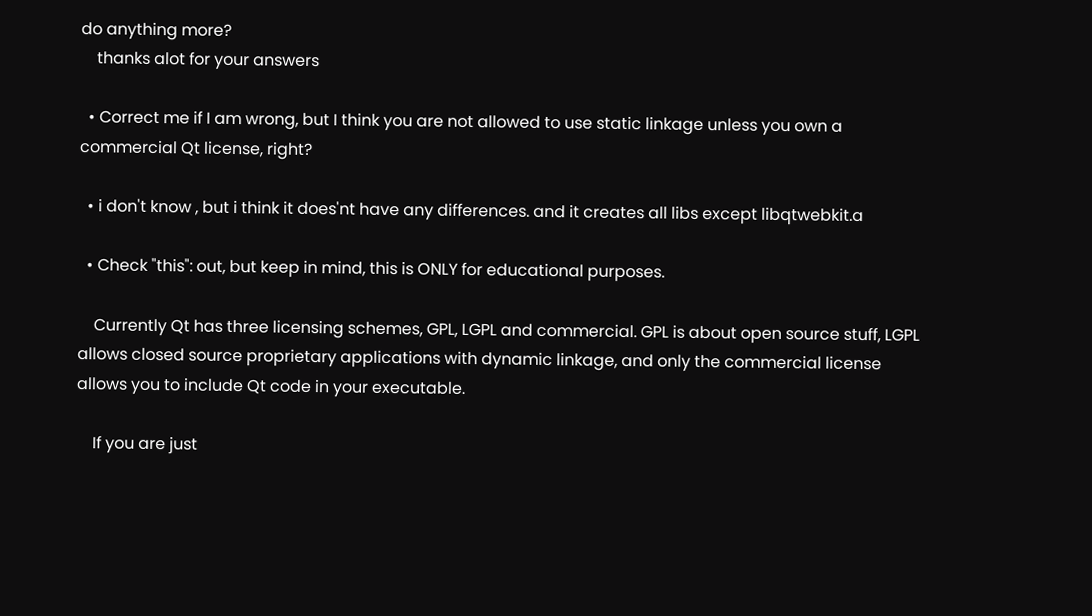do anything more?
    thanks alot for your answers

  • Correct me if I am wrong, but I think you are not allowed to use static linkage unless you own a commercial Qt license, right?

  • i don't know , but i think it does'nt have any differences. and it creates all libs except libqtwebkit.a

  • Check "this": out, but keep in mind, this is ONLY for educational purposes.

    Currently Qt has three licensing schemes, GPL, LGPL and commercial. GPL is about open source stuff, LGPL allows closed source proprietary applications with dynamic linkage, and only the commercial license allows you to include Qt code in your executable.

    If you are just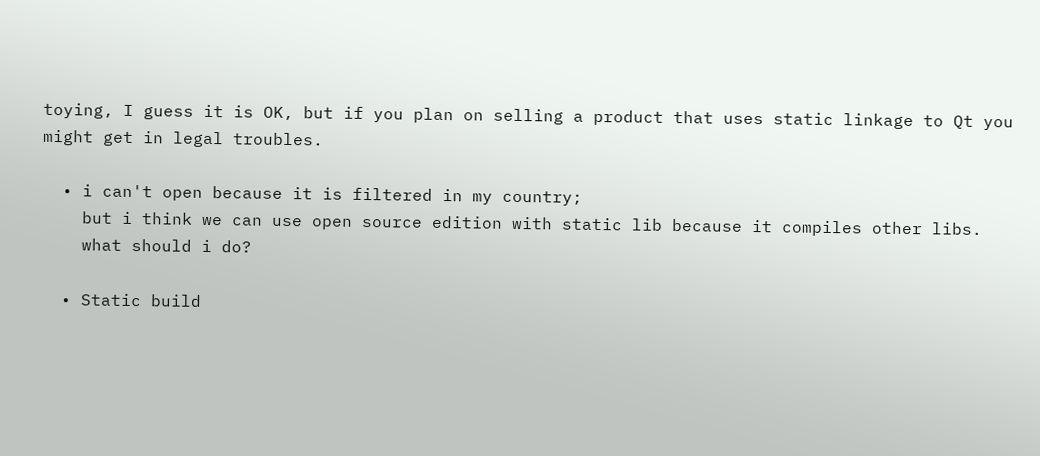toying, I guess it is OK, but if you plan on selling a product that uses static linkage to Qt you might get in legal troubles.

  • i can't open because it is filtered in my country;
    but i think we can use open source edition with static lib because it compiles other libs.
    what should i do?

  • Static build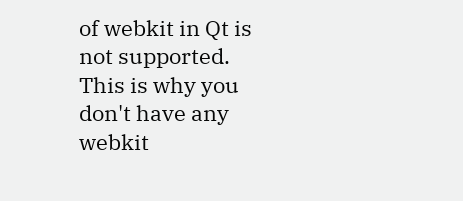of webkit in Qt is not supported. This is why you don't have any webkit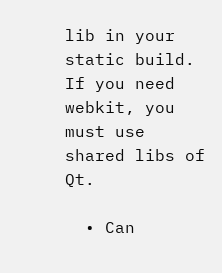lib in your static build. If you need webkit, you must use shared libs of Qt.

  • Can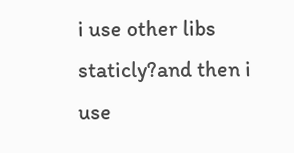i use other libs staticly?and then i use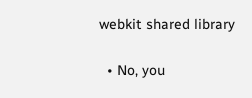webkit shared library

  • No, you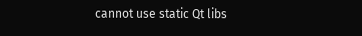cannot use static Qt libs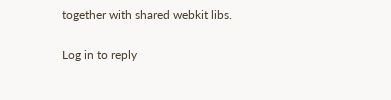together with shared webkit libs.

Log in to reply